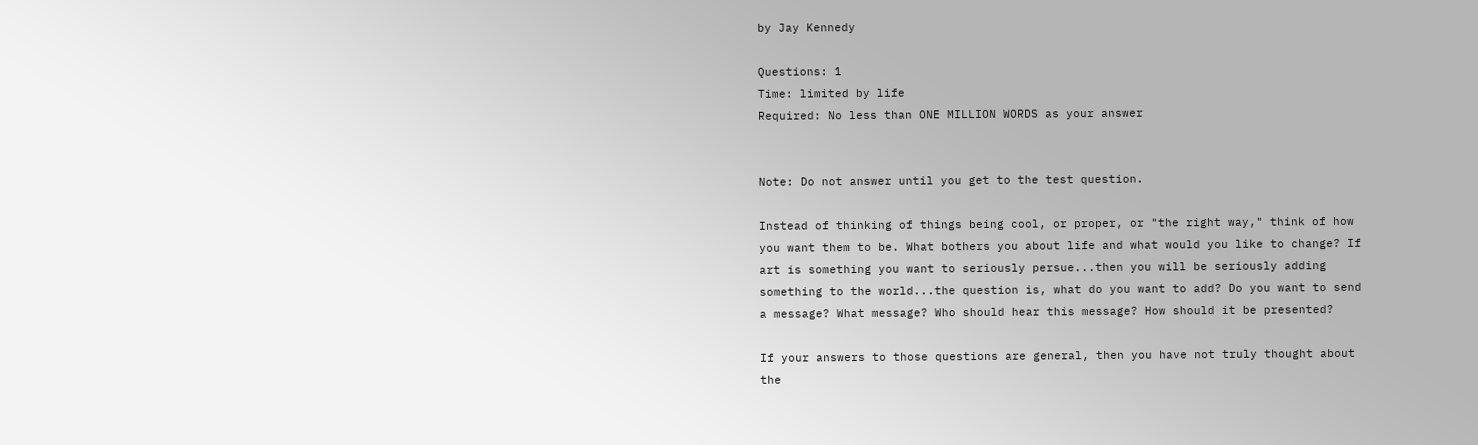by Jay Kennedy

Questions: 1
Time: limited by life
Required: No less than ONE MILLION WORDS as your answer


Note: Do not answer until you get to the test question.

Instead of thinking of things being cool, or proper, or "the right way," think of how you want them to be. What bothers you about life and what would you like to change? If art is something you want to seriously persue...then you will be seriously adding something to the world...the question is, what do you want to add? Do you want to send a message? What message? Who should hear this message? How should it be presented?

If your answers to those questions are general, then you have not truly thought about the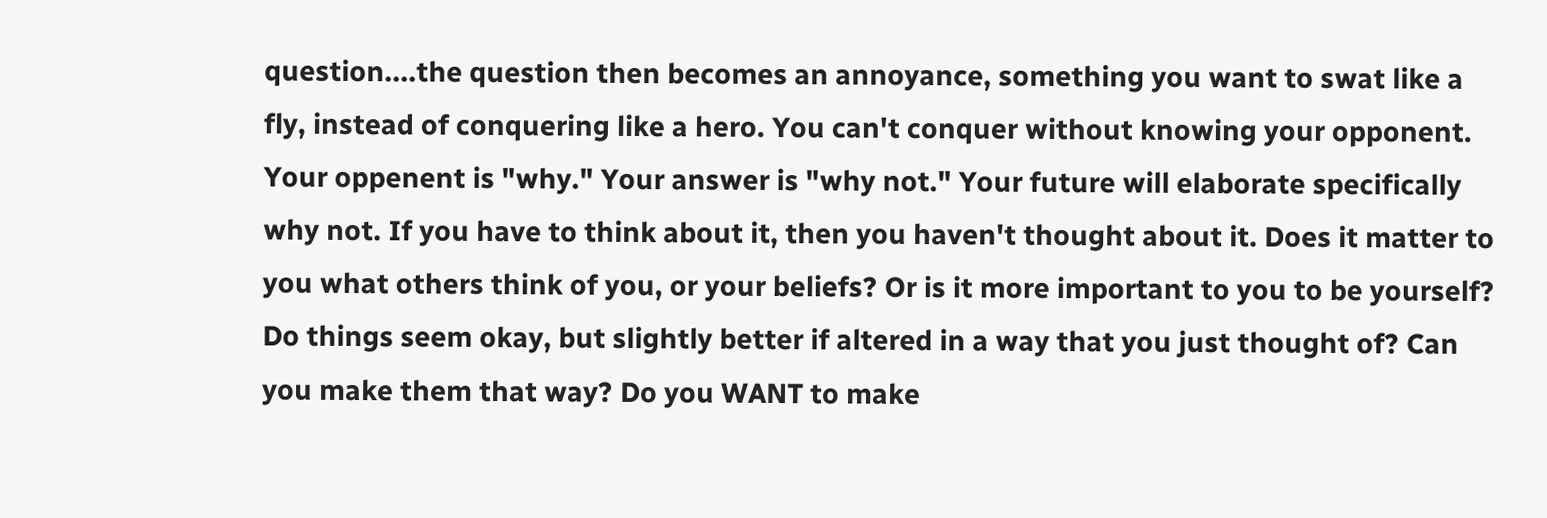question....the question then becomes an annoyance, something you want to swat like a fly, instead of conquering like a hero. You can't conquer without knowing your opponent. Your oppenent is "why." Your answer is "why not." Your future will elaborate specifically why not. If you have to think about it, then you haven't thought about it. Does it matter to you what others think of you, or your beliefs? Or is it more important to you to be yourself? Do things seem okay, but slightly better if altered in a way that you just thought of? Can you make them that way? Do you WANT to make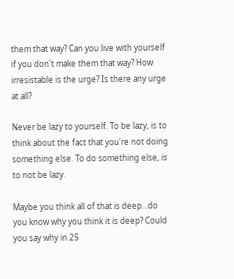them that way? Can you live with yourself if you don't make them that way? How irresistable is the urge? Is there any urge at all?

Never be lazy to yourself. To be lazy, is to think about the fact that you're not doing something else. To do something else, is to not be lazy.

Maybe you think all of that is deep...do you know why you think it is deep? Could you say why in 25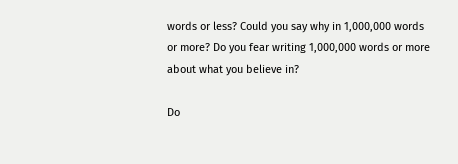words or less? Could you say why in 1,000,000 words or more? Do you fear writing 1,000,000 words or more about what you believe in?

Do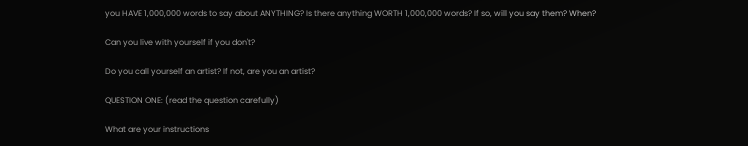you HAVE 1,000,000 words to say about ANYTHING? Is there anything WORTH 1,000,000 words? If so, will you say them? When?

Can you live with yourself if you don't?

Do you call yourself an artist? If not, are you an artist?

QUESTION ONE: (read the question carefully)

What are your instructions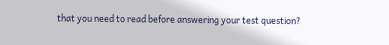that you need to read before answering your test question?